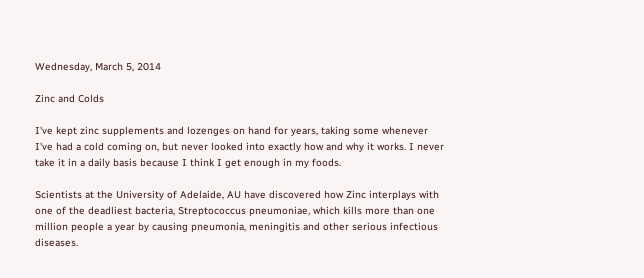Wednesday, March 5, 2014

Zinc and Colds

I've kept zinc supplements and lozenges on hand for years, taking some whenever I've had a cold coming on, but never looked into exactly how and why it works. I never take it in a daily basis because I think I get enough in my foods.

Scientists at the University of Adelaide, AU have discovered how Zinc interplays with one of the deadliest bacteria, Streptococcus pneumoniae, which kills more than one million people a year by causing pneumonia, meningitis and other serious infectious diseases.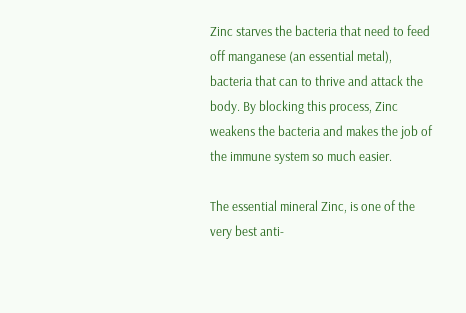Zinc starves the bacteria that need to feed off manganese (an essential metal), bacteria that can to thrive and attack the body. By blocking this process, Zinc weakens the bacteria and makes the job of the immune system so much easier.

The essential mineral Zinc, is one of the very best anti-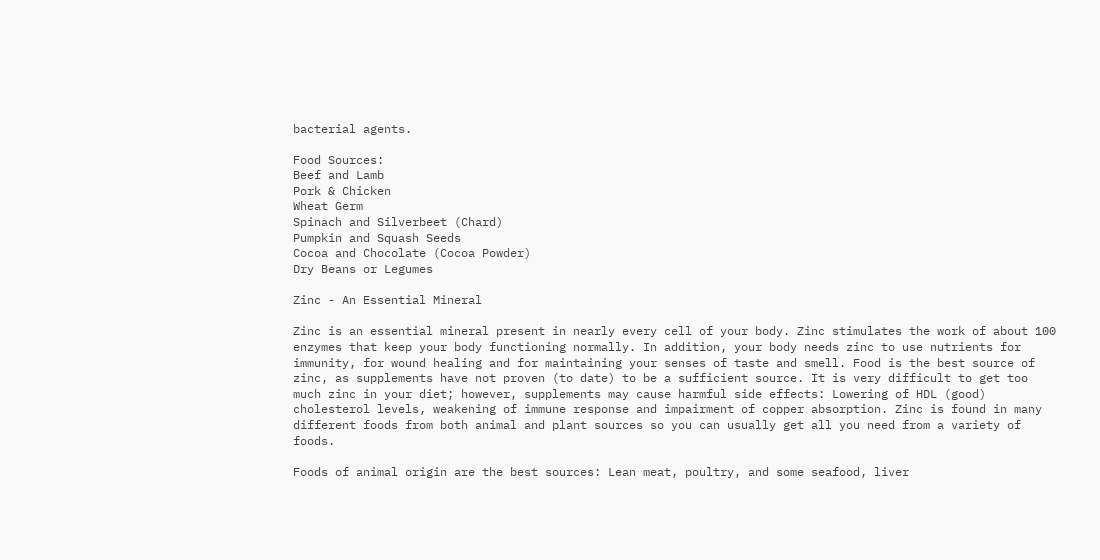bacterial agents.

Food Sources:
Beef and Lamb
Pork & Chicken
Wheat Germ
Spinach and Silverbeet (Chard)
Pumpkin and Squash Seeds
Cocoa and Chocolate (Cocoa Powder)
Dry Beans or Legumes

Zinc - An Essential Mineral

Zinc is an essential mineral present in nearly every cell of your body. Zinc stimulates the work of about 100 enzymes that keep your body functioning normally. In addition, your body needs zinc to use nutrients for immunity, for wound healing and for maintaining your senses of taste and smell. Food is the best source of zinc, as supplements have not proven (to date) to be a sufficient source. It is very difficult to get too much zinc in your diet; however, supplements may cause harmful side effects: Lowering of HDL (good) cholesterol levels, weakening of immune response and impairment of copper absorption. Zinc is found in many different foods from both animal and plant sources so you can usually get all you need from a variety of foods.

Foods of animal origin are the best sources: Lean meat, poultry, and some seafood, liver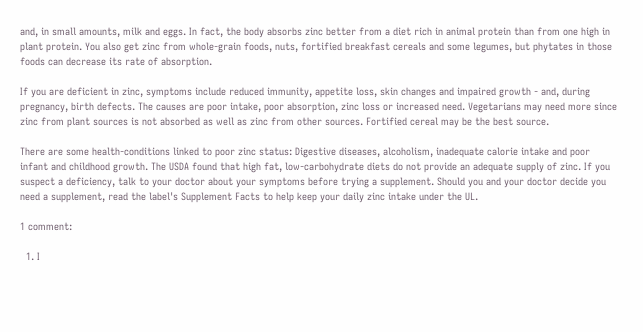and, in small amounts, milk and eggs. In fact, the body absorbs zinc better from a diet rich in animal protein than from one high in plant protein. You also get zinc from whole-grain foods, nuts, fortified breakfast cereals and some legumes, but phytates in those foods can decrease its rate of absorption.

If you are deficient in zinc, symptoms include reduced immunity, appetite loss, skin changes and impaired growth - and, during pregnancy, birth defects. The causes are poor intake, poor absorption, zinc loss or increased need. Vegetarians may need more since zinc from plant sources is not absorbed as well as zinc from other sources. Fortified cereal may be the best source.

There are some health-conditions linked to poor zinc status: Digestive diseases, alcoholism, inadequate calorie intake and poor infant and childhood growth. The USDA found that high fat, low-carbohydrate diets do not provide an adequate supply of zinc. If you suspect a deficiency, talk to your doctor about your symptoms before trying a supplement. Should you and your doctor decide you need a supplement, read the label's Supplement Facts to help keep your daily zinc intake under the UL.

1 comment:

  1. I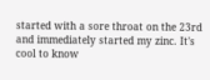started with a sore throat on the 23rd and immediately started my zinc. It's cool to know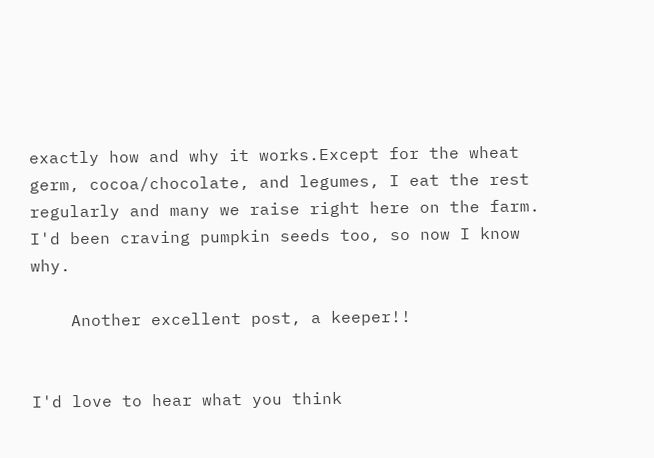exactly how and why it works.Except for the wheat germ, cocoa/chocolate, and legumes, I eat the rest regularly and many we raise right here on the farm. I'd been craving pumpkin seeds too, so now I know why.

    Another excellent post, a keeper!!


I'd love to hear what you think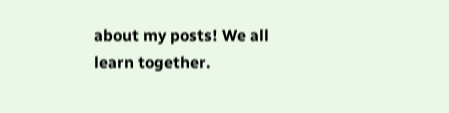about my posts! We all learn together.